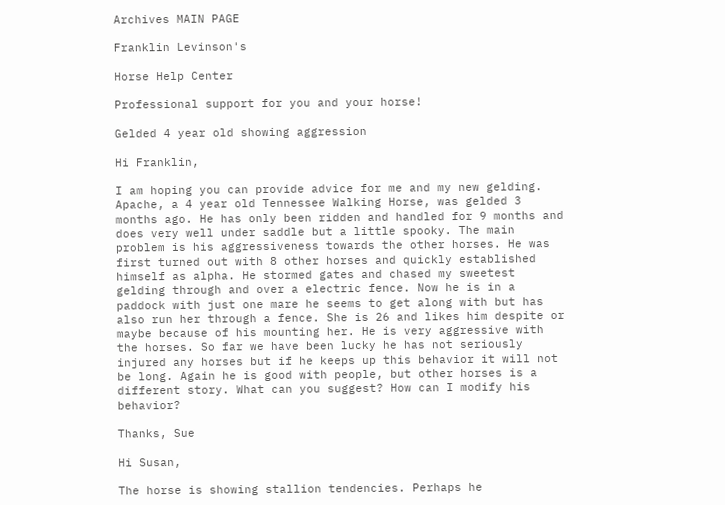Archives MAIN PAGE

Franklin Levinson's

Horse Help Center

Professional support for you and your horse!

Gelded 4 year old showing aggression

Hi Franklin,

I am hoping you can provide advice for me and my new gelding. Apache, a 4 year old Tennessee Walking Horse, was gelded 3 months ago. He has only been ridden and handled for 9 months and does very well under saddle but a little spooky. The main problem is his aggressiveness towards the other horses. He was first turned out with 8 other horses and quickly established himself as alpha. He stormed gates and chased my sweetest gelding through and over a electric fence. Now he is in a paddock with just one mare he seems to get along with but has also run her through a fence. She is 26 and likes him despite or maybe because of his mounting her. He is very aggressive with the horses. So far we have been lucky he has not seriously injured any horses but if he keeps up this behavior it will not be long. Again he is good with people, but other horses is a different story. What can you suggest? How can I modify his behavior?

Thanks, Sue

Hi Susan,

The horse is showing stallion tendencies. Perhaps he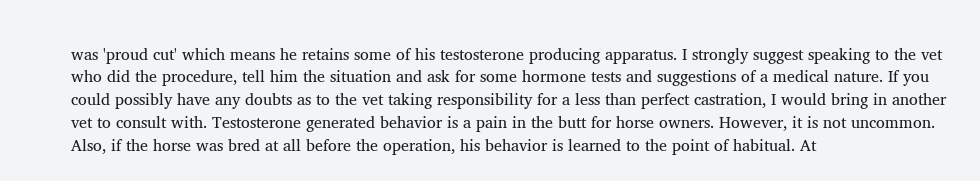was 'proud cut' which means he retains some of his testosterone producing apparatus. I strongly suggest speaking to the vet who did the procedure, tell him the situation and ask for some hormone tests and suggestions of a medical nature. If you could possibly have any doubts as to the vet taking responsibility for a less than perfect castration, I would bring in another vet to consult with. Testosterone generated behavior is a pain in the butt for horse owners. However, it is not uncommon. Also, if the horse was bred at all before the operation, his behavior is learned to the point of habitual. At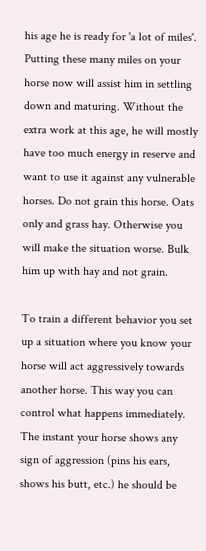his age he is ready for 'a lot of miles'. Putting these many miles on your horse now will assist him in settling down and maturing. Without the extra work at this age, he will mostly have too much energy in reserve and want to use it against any vulnerable horses. Do not grain this horse. Oats only and grass hay. Otherwise you will make the situation worse. Bulk him up with hay and not grain.

To train a different behavior you set up a situation where you know your horse will act aggressively towards another horse. This way you can control what happens immediately. The instant your horse shows any sign of aggression (pins his ears, shows his butt, etc.) he should be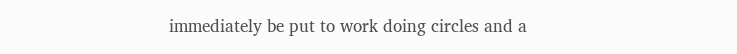immediately be put to work doing circles and a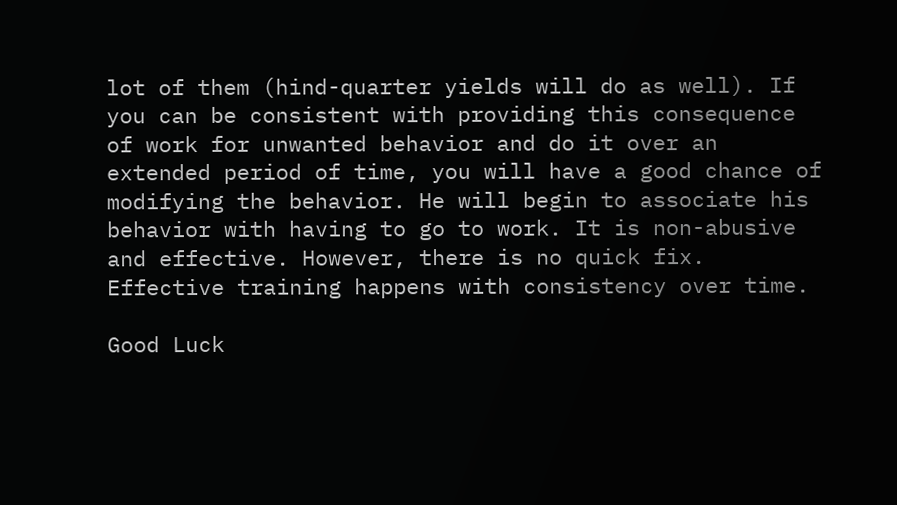lot of them (hind-quarter yields will do as well). If you can be consistent with providing this consequence of work for unwanted behavior and do it over an extended period of time, you will have a good chance of modifying the behavior. He will begin to associate his behavior with having to go to work. It is non-abusive and effective. However, there is no quick fix. Effective training happens with consistency over time.

Good Luck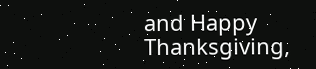and Happy Thanksgiving,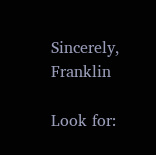Sincerely, Franklin

Look for: